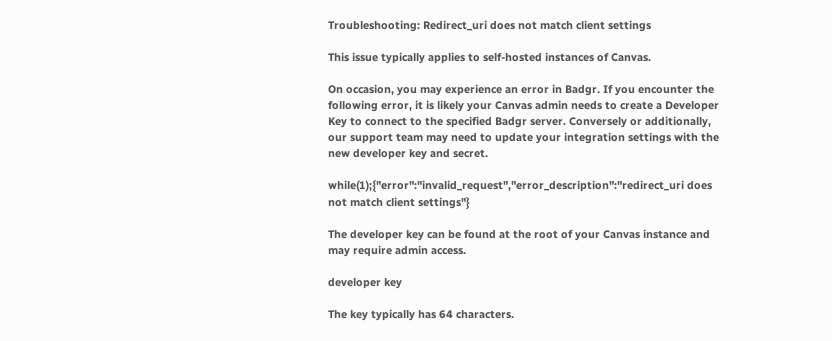Troubleshooting: Redirect_uri does not match client settings

This issue typically applies to self-hosted instances of Canvas.

On occasion, you may experience an error in Badgr. If you encounter the following error, it is likely your Canvas admin needs to create a Developer Key to connect to the specified Badgr server. Conversely or additionally, our support team may need to update your integration settings with the new developer key and secret.

while(1);{"error":"invalid_request","error_description":"redirect_uri does not match client settings"}

The developer key can be found at the root of your Canvas instance and may require admin access.

developer key

The key typically has 64 characters.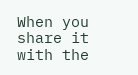When you share it with the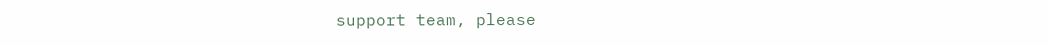support team, please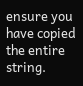ensure you have copied the entire string.